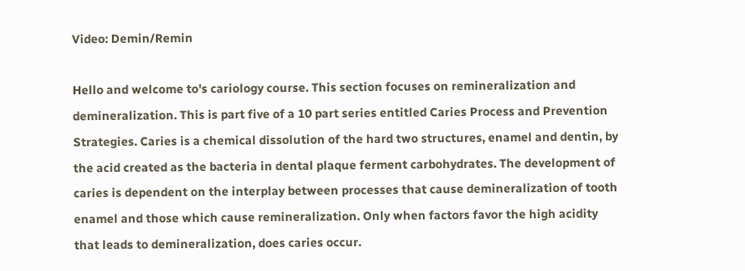Video: Demin/Remin

Hello and welcome to's cariology course. This section focuses on remineralization and demineralization. This is part five of a 10 part series entitled Caries Process and Prevention Strategies. Caries is a chemical dissolution of the hard two structures, enamel and dentin, by the acid created as the bacteria in dental plaque ferment carbohydrates. The development of caries is dependent on the interplay between processes that cause demineralization of tooth enamel and those which cause remineralization. Only when factors favor the high acidity that leads to demineralization, does caries occur.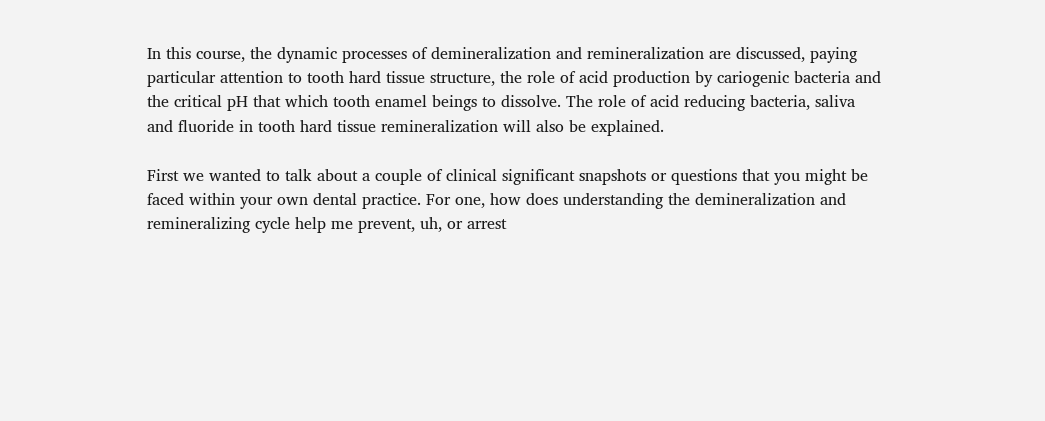In this course, the dynamic processes of demineralization and remineralization are discussed, paying particular attention to tooth hard tissue structure, the role of acid production by cariogenic bacteria and the critical pH that which tooth enamel beings to dissolve. The role of acid reducing bacteria, saliva and fluoride in tooth hard tissue remineralization will also be explained.

First we wanted to talk about a couple of clinical significant snapshots or questions that you might be faced within your own dental practice. For one, how does understanding the demineralization and remineralizing cycle help me prevent, uh, or arrest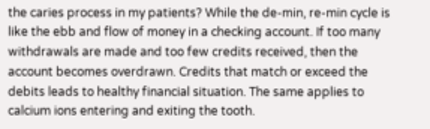the caries process in my patients? While the de-min, re-min cycle is like the ebb and flow of money in a checking account. If too many withdrawals are made and too few credits received, then the account becomes overdrawn. Credits that match or exceed the debits leads to healthy financial situation. The same applies to calcium ions entering and exiting the tooth.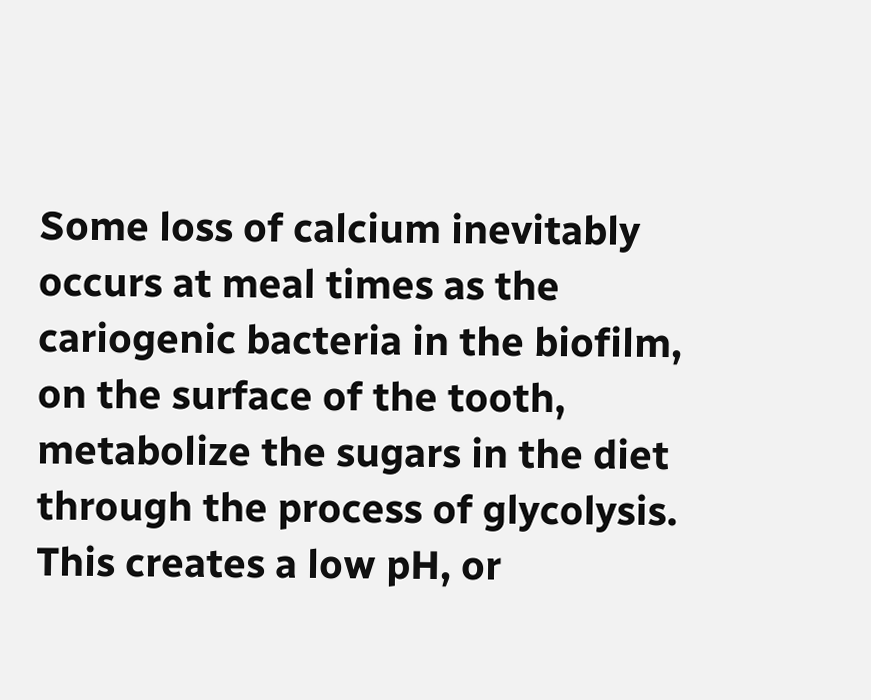Some loss of calcium inevitably occurs at meal times as the cariogenic bacteria in the biofilm, on the surface of the tooth, metabolize the sugars in the diet through the process of glycolysis. This creates a low pH, or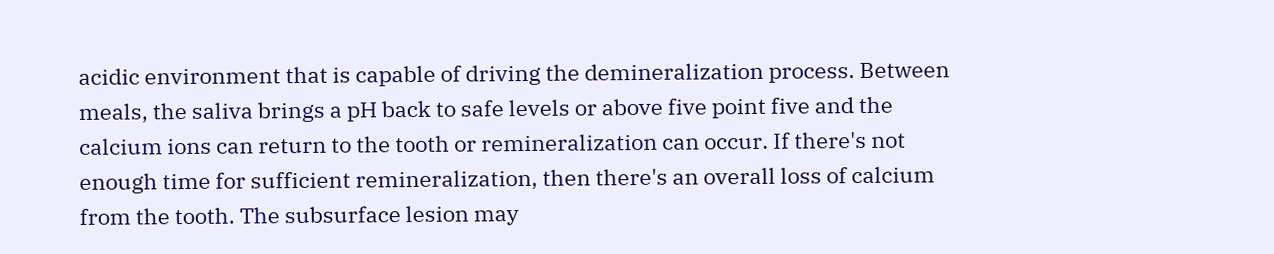acidic environment that is capable of driving the demineralization process. Between meals, the saliva brings a pH back to safe levels or above five point five and the calcium ions can return to the tooth or remineralization can occur. If there's not enough time for sufficient remineralization, then there's an overall loss of calcium from the tooth. The subsurface lesion may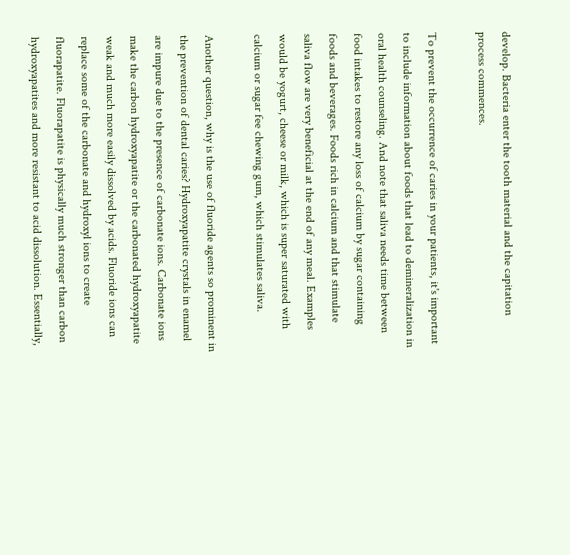develop. Bacteria enter the tooth material and the capitation process commences.

To prevent the occurrence of caries in your patients, it's important to include information about foods that lead to demineralization in oral health counseling. And note that saliva needs time between food intakes to restore any loss of calcium by sugar containing foods and beverages. Foods rich in calcium and that stimulate saliva flow are very beneficial at the end of any meal. Examples would be yogurt, cheese or milk, which is super saturated with calcium or sugar fee chewing gum, which stimulates saliva.

Another question, why is the use of fluoride agents so prominent in the prevention of dental caries? Hydroxyapatite crystals in enamel are impure due to the presence of carbonate ions. Carbonate ions make the carbon hydroxyapatite or the carbonated hydroxyapatite weak and much more easily dissolved by acids. Fluoride ions can replace some of the carbonate and hydroxyl ions to create fluorapatite. Fluorapatite is physically much stronger than carbon hydroxyapatites and more resistant to acid dissolution. Essentially,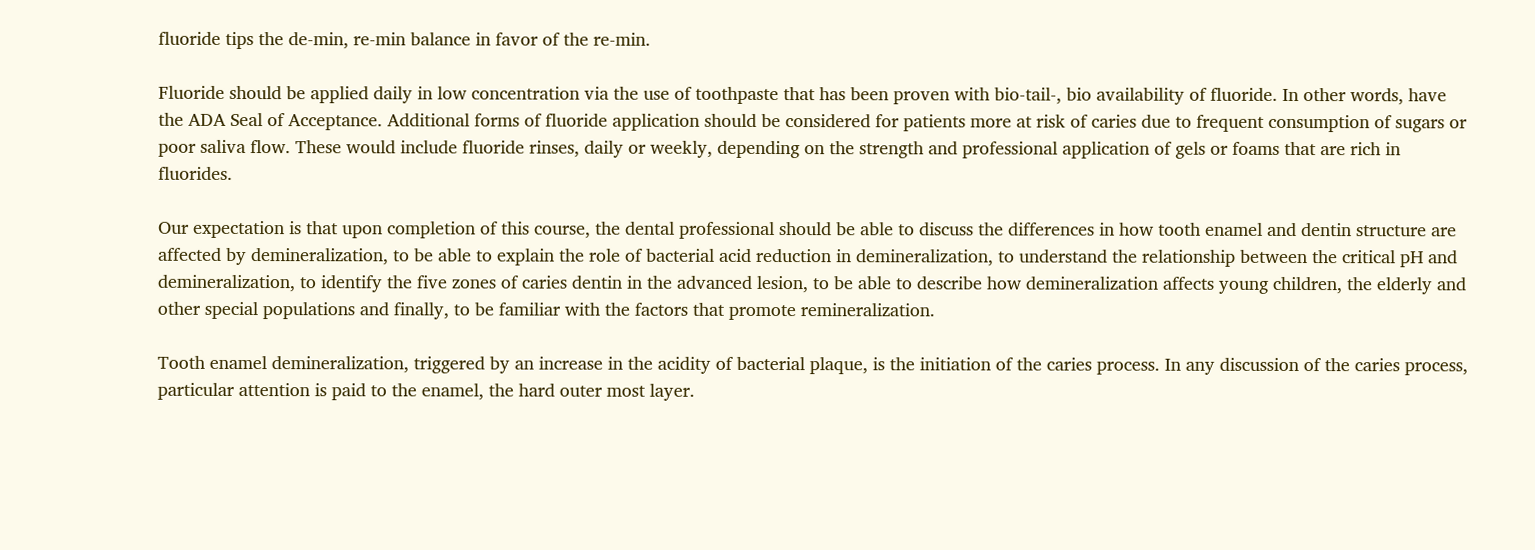fluoride tips the de-min, re-min balance in favor of the re-min.

Fluoride should be applied daily in low concentration via the use of toothpaste that has been proven with bio-tail-, bio availability of fluoride. In other words, have the ADA Seal of Acceptance. Additional forms of fluoride application should be considered for patients more at risk of caries due to frequent consumption of sugars or poor saliva flow. These would include fluoride rinses, daily or weekly, depending on the strength and professional application of gels or foams that are rich in fluorides.

Our expectation is that upon completion of this course, the dental professional should be able to discuss the differences in how tooth enamel and dentin structure are affected by demineralization, to be able to explain the role of bacterial acid reduction in demineralization, to understand the relationship between the critical pH and demineralization, to identify the five zones of caries dentin in the advanced lesion, to be able to describe how demineralization affects young children, the elderly and other special populations and finally, to be familiar with the factors that promote remineralization.

Tooth enamel demineralization, triggered by an increase in the acidity of bacterial plaque, is the initiation of the caries process. In any discussion of the caries process, particular attention is paid to the enamel, the hard outer most layer.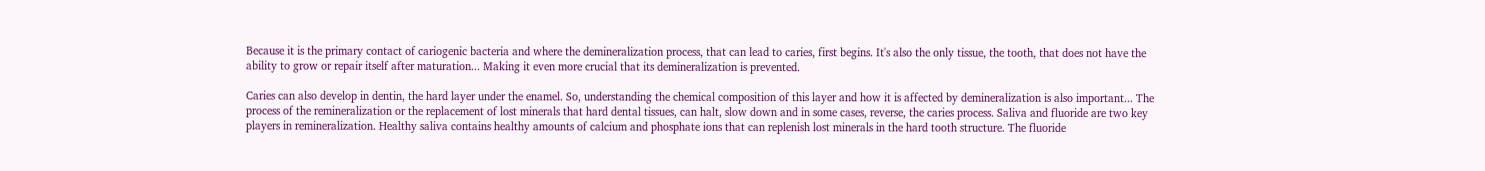Because it is the primary contact of cariogenic bacteria and where the demineralization process, that can lead to caries, first begins. It's also the only tissue, the tooth, that does not have the ability to grow or repair itself after maturation... Making it even more crucial that its demineralization is prevented.

Caries can also develop in dentin, the hard layer under the enamel. So, understanding the chemical composition of this layer and how it is affected by demineralization is also important... The process of the remineralization or the replacement of lost minerals that hard dental tissues, can halt, slow down and in some cases, reverse, the caries process. Saliva and fluoride are two key players in remineralization. Healthy saliva contains healthy amounts of calcium and phosphate ions that can replenish lost minerals in the hard tooth structure. The fluoride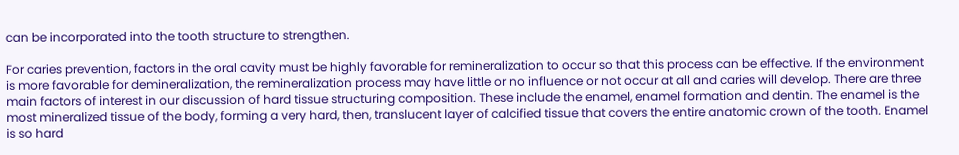can be incorporated into the tooth structure to strengthen.

For caries prevention, factors in the oral cavity must be highly favorable for remineralization to occur so that this process can be effective. If the environment is more favorable for demineralization, the remineralization process may have little or no influence or not occur at all and caries will develop. There are three main factors of interest in our discussion of hard tissue structuring composition. These include the enamel, enamel formation and dentin. The enamel is the most mineralized tissue of the body, forming a very hard, then, translucent layer of calcified tissue that covers the entire anatomic crown of the tooth. Enamel is so hard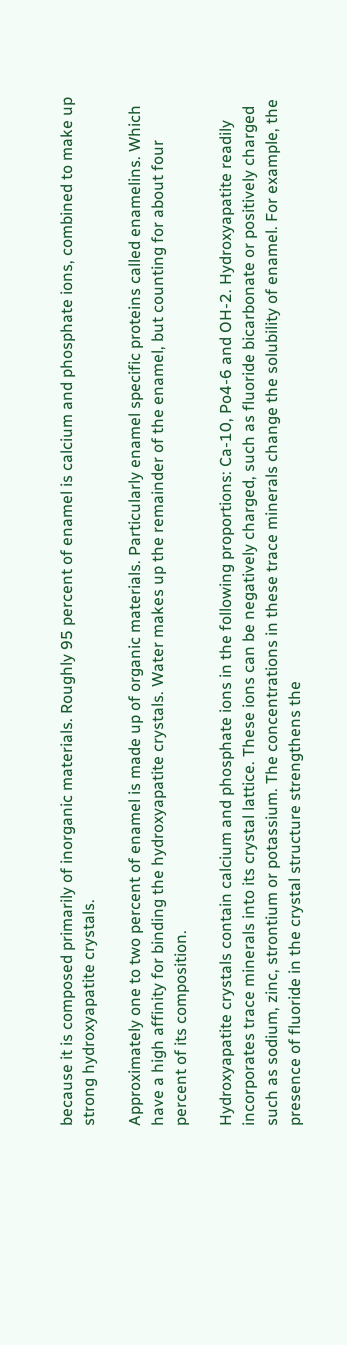because it is composed primarily of inorganic materials. Roughly 95 percent of enamel is calcium and phosphate ions, combined to make up strong hydroxyapatite crystals.

Approximately one to two percent of enamel is made up of organic materials. Particularly enamel specific proteins called enamelins. Which have a high affinity for binding the hydroxyapatite crystals. Water makes up the remainder of the enamel, but counting for about four percent of its composition.

Hydroxyapatite crystals contain calcium and phosphate ions in the following proportions: Ca-10, Po4-6 and OH-2. Hydroxyapatite readily incorporates trace minerals into its crystal lattice. These ions can be negatively charged, such as fluoride bicarbonate or positively charged such as sodium, zinc, strontium or potassium. The concentrations in these trace minerals change the solubility of enamel. For example, the presence of fluoride in the crystal structure strengthens the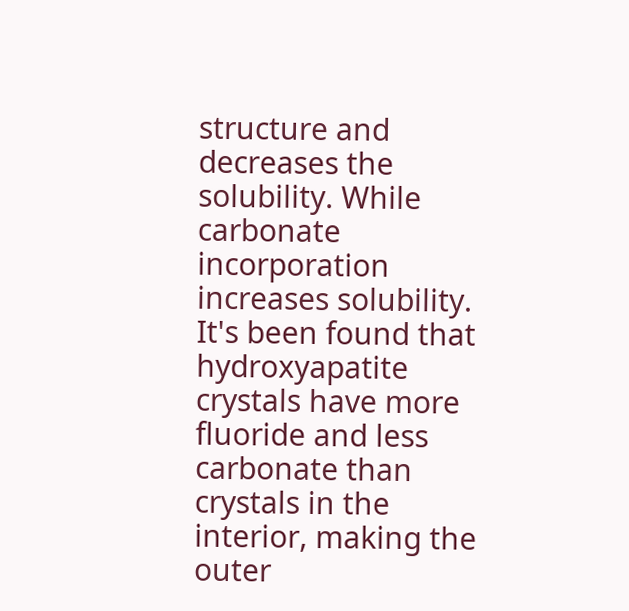structure and decreases the solubility. While carbonate incorporation increases solubility. It's been found that hydroxyapatite crystals have more fluoride and less carbonate than crystals in the interior, making the outer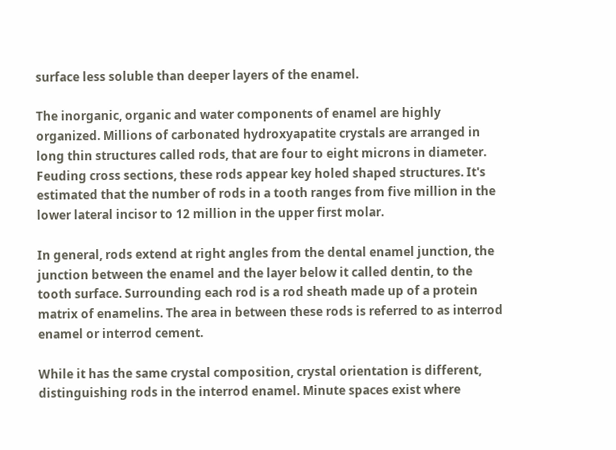surface less soluble than deeper layers of the enamel.

The inorganic, organic and water components of enamel are highly organized. Millions of carbonated hydroxyapatite crystals are arranged in long thin structures called rods, that are four to eight microns in diameter. Feuding cross sections, these rods appear key holed shaped structures. It's estimated that the number of rods in a tooth ranges from five million in the lower lateral incisor to 12 million in the upper first molar.

In general, rods extend at right angles from the dental enamel junction, the junction between the enamel and the layer below it called dentin, to the tooth surface. Surrounding each rod is a rod sheath made up of a protein matrix of enamelins. The area in between these rods is referred to as interrod enamel or interrod cement.

While it has the same crystal composition, crystal orientation is different, distinguishing rods in the interrod enamel. Minute spaces exist where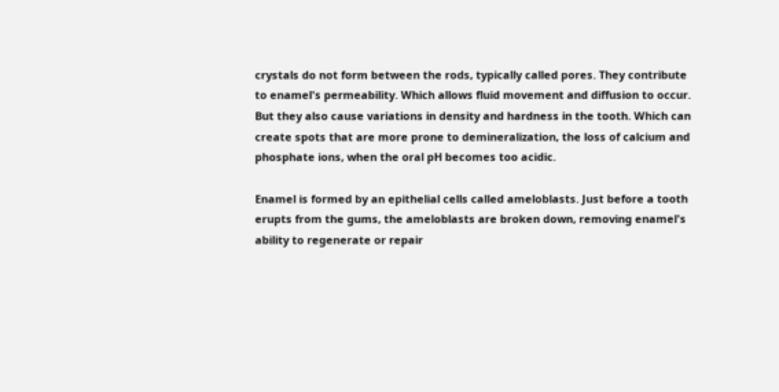crystals do not form between the rods, typically called pores. They contribute to enamel's permeability. Which allows fluid movement and diffusion to occur. But they also cause variations in density and hardness in the tooth. Which can create spots that are more prone to demineralization, the loss of calcium and phosphate ions, when the oral pH becomes too acidic.

Enamel is formed by an epithelial cells called ameloblasts. Just before a tooth erupts from the gums, the ameloblasts are broken down, removing enamel's ability to regenerate or repair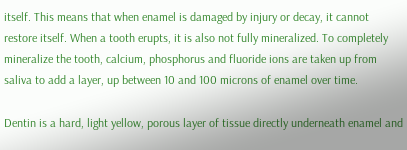itself. This means that when enamel is damaged by injury or decay, it cannot restore itself. When a tooth erupts, it is also not fully mineralized. To completely mineralize the tooth, calcium, phosphorus and fluoride ions are taken up from saliva to add a layer, up between 10 and 100 microns of enamel over time.

Dentin is a hard, light yellow, porous layer of tissue directly underneath enamel and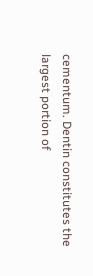cementum. Dentin constitutes the largest portion of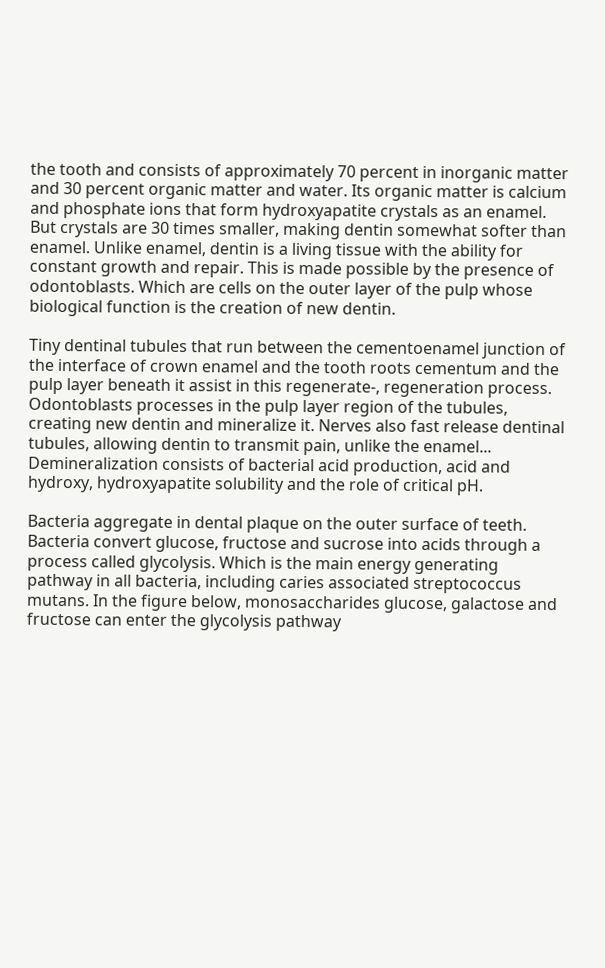the tooth and consists of approximately 70 percent in inorganic matter and 30 percent organic matter and water. Its organic matter is calcium and phosphate ions that form hydroxyapatite crystals as an enamel. But crystals are 30 times smaller, making dentin somewhat softer than enamel. Unlike enamel, dentin is a living tissue with the ability for constant growth and repair. This is made possible by the presence of odontoblasts. Which are cells on the outer layer of the pulp whose biological function is the creation of new dentin.

Tiny dentinal tubules that run between the cementoenamel junction of the interface of crown enamel and the tooth roots cementum and the pulp layer beneath it assist in this regenerate-, regeneration process. Odontoblasts processes in the pulp layer region of the tubules, creating new dentin and mineralize it. Nerves also fast release dentinal tubules, allowing dentin to transmit pain, unlike the enamel... Demineralization consists of bacterial acid production, acid and hydroxy, hydroxyapatite solubility and the role of critical pH.

Bacteria aggregate in dental plaque on the outer surface of teeth. Bacteria convert glucose, fructose and sucrose into acids through a process called glycolysis. Which is the main energy generating pathway in all bacteria, including caries associated streptococcus mutans. In the figure below, monosaccharides glucose, galactose and fructose can enter the glycolysis pathway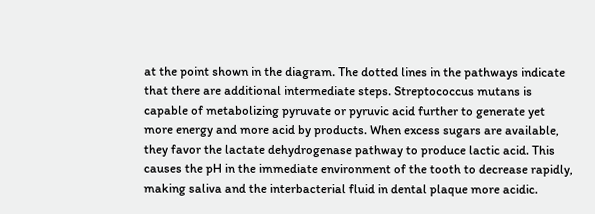at the point shown in the diagram. The dotted lines in the pathways indicate that there are additional intermediate steps. Streptococcus mutans is capable of metabolizing pyruvate or pyruvic acid further to generate yet more energy and more acid by products. When excess sugars are available, they favor the lactate dehydrogenase pathway to produce lactic acid. This causes the pH in the immediate environment of the tooth to decrease rapidly, making saliva and the interbacterial fluid in dental plaque more acidic.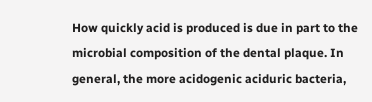How quickly acid is produced is due in part to the microbial composition of the dental plaque. In general, the more acidogenic aciduric bacteria,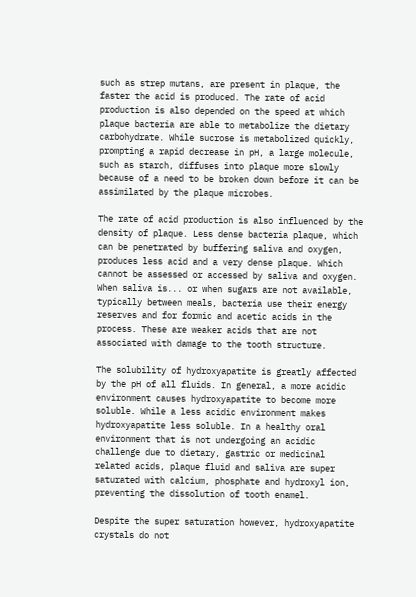such as strep mutans, are present in plaque, the faster the acid is produced. The rate of acid production is also depended on the speed at which plaque bacteria are able to metabolize the dietary carbohydrate. While sucrose is metabolized quickly, prompting a rapid decrease in pH, a large molecule, such as starch, diffuses into plaque more slowly because of a need to be broken down before it can be assimilated by the plaque microbes.

The rate of acid production is also influenced by the density of plaque. Less dense bacteria plaque, which can be penetrated by buffering saliva and oxygen, produces less acid and a very dense plaque. Which cannot be assessed or accessed by saliva and oxygen. When saliva is... or when sugars are not available, typically between meals, bacteria use their energy reserves and for formic and acetic acids in the process. These are weaker acids that are not associated with damage to the tooth structure.

The solubility of hydroxyapatite is greatly affected by the pH of all fluids. In general, a more acidic environment causes hydroxyapatite to become more soluble. While a less acidic environment makes hydroxyapatite less soluble. In a healthy oral environment that is not undergoing an acidic challenge due to dietary, gastric or medicinal related acids, plaque fluid and saliva are super saturated with calcium, phosphate and hydroxyl ion, preventing the dissolution of tooth enamel.

Despite the super saturation however, hydroxyapatite crystals do not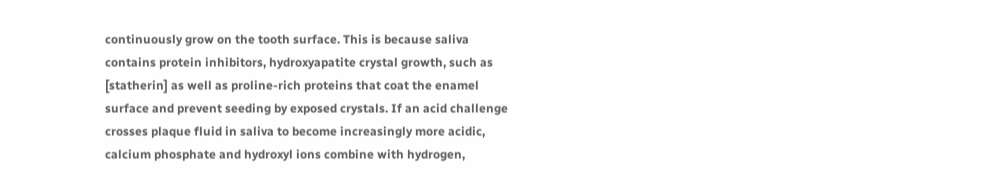continuously grow on the tooth surface. This is because saliva contains protein inhibitors, hydroxyapatite crystal growth, such as [statherin] as well as proline-rich proteins that coat the enamel surface and prevent seeding by exposed crystals. If an acid challenge crosses plaque fluid in saliva to become increasingly more acidic, calcium phosphate and hydroxyl ions combine with hydrogen,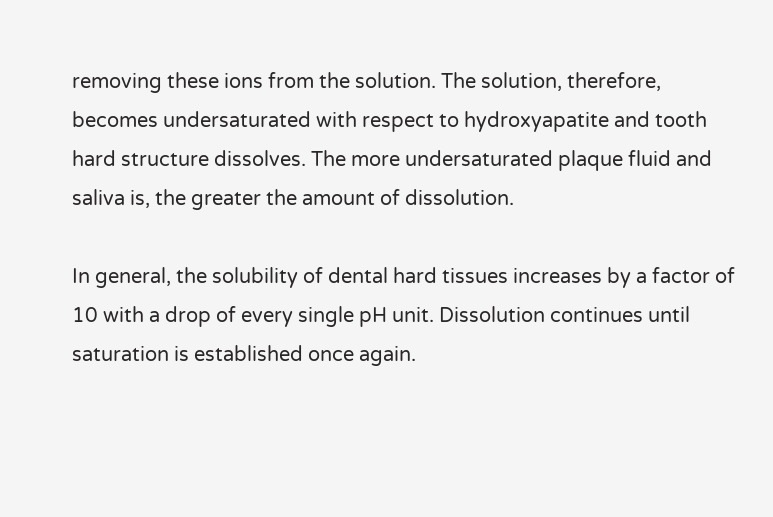removing these ions from the solution. The solution, therefore, becomes undersaturated with respect to hydroxyapatite and tooth hard structure dissolves. The more undersaturated plaque fluid and saliva is, the greater the amount of dissolution.

In general, the solubility of dental hard tissues increases by a factor of 10 with a drop of every single pH unit. Dissolution continues until saturation is established once again.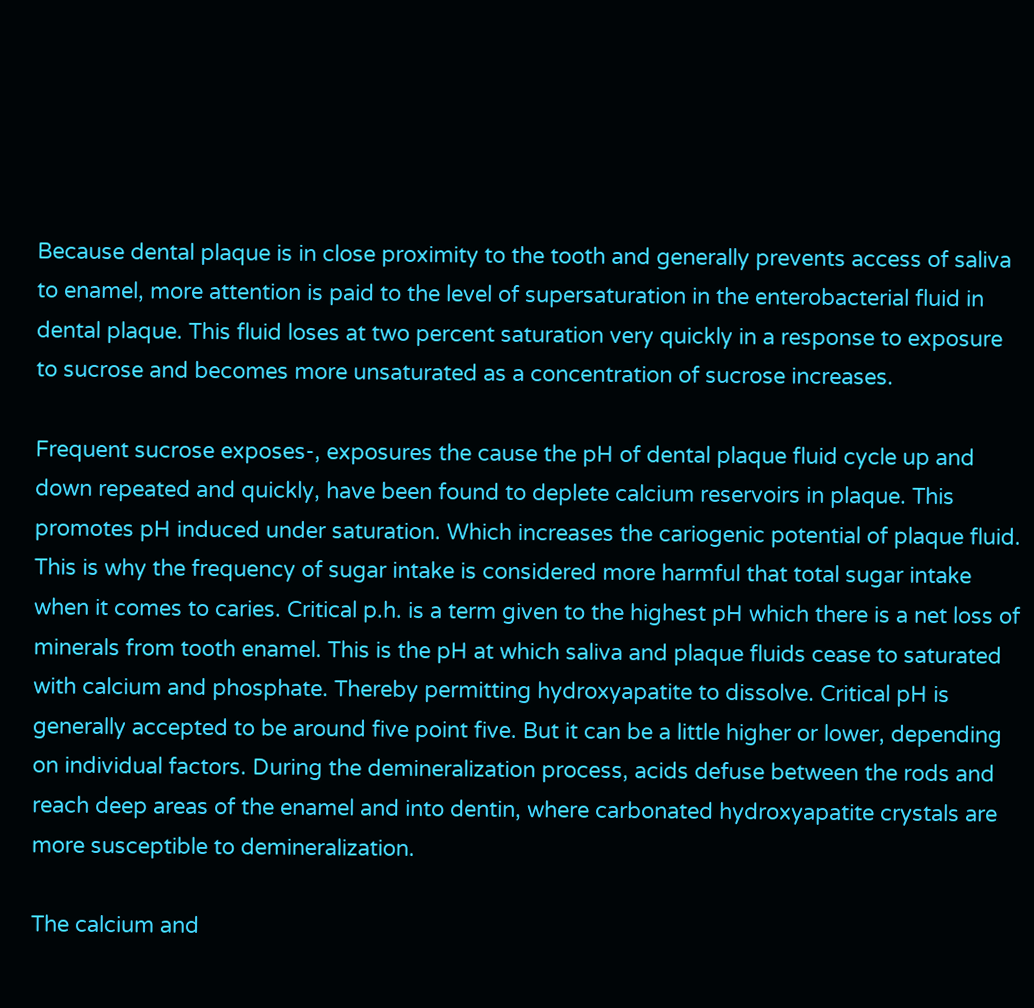Because dental plaque is in close proximity to the tooth and generally prevents access of saliva to enamel, more attention is paid to the level of supersaturation in the enterobacterial fluid in dental plaque. This fluid loses at two percent saturation very quickly in a response to exposure to sucrose and becomes more unsaturated as a concentration of sucrose increases.

Frequent sucrose exposes-, exposures the cause the pH of dental plaque fluid cycle up and down repeated and quickly, have been found to deplete calcium reservoirs in plaque. This promotes pH induced under saturation. Which increases the cariogenic potential of plaque fluid. This is why the frequency of sugar intake is considered more harmful that total sugar intake when it comes to caries. Critical p.h. is a term given to the highest pH which there is a net loss of minerals from tooth enamel. This is the pH at which saliva and plaque fluids cease to saturated with calcium and phosphate. Thereby permitting hydroxyapatite to dissolve. Critical pH is generally accepted to be around five point five. But it can be a little higher or lower, depending on individual factors. During the demineralization process, acids defuse between the rods and reach deep areas of the enamel and into dentin, where carbonated hydroxyapatite crystals are more susceptible to demineralization.

The calcium and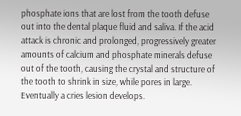phosphate ions that are lost from the tooth defuse out into the dental plaque fluid and saliva. If the acid attack is chronic and prolonged, progressively greater amounts of calcium and phosphate minerals defuse out of the tooth, causing the crystal and structure of the tooth to shrink in size, while pores in large. Eventually a cries lesion develops.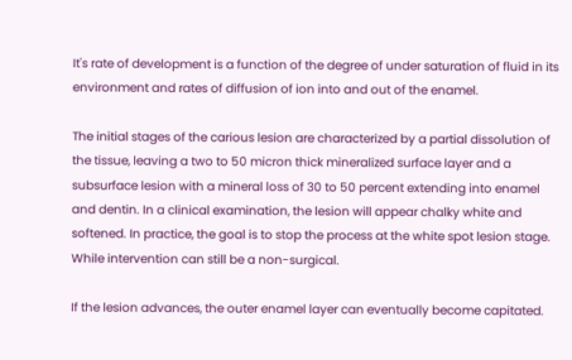It's rate of development is a function of the degree of under saturation of fluid in its environment and rates of diffusion of ion into and out of the enamel.

The initial stages of the carious lesion are characterized by a partial dissolution of the tissue, leaving a two to 50 micron thick mineralized surface layer and a subsurface lesion with a mineral loss of 30 to 50 percent extending into enamel and dentin. In a clinical examination, the lesion will appear chalky white and softened. In practice, the goal is to stop the process at the white spot lesion stage. While intervention can still be a non-surgical.

If the lesion advances, the outer enamel layer can eventually become capitated.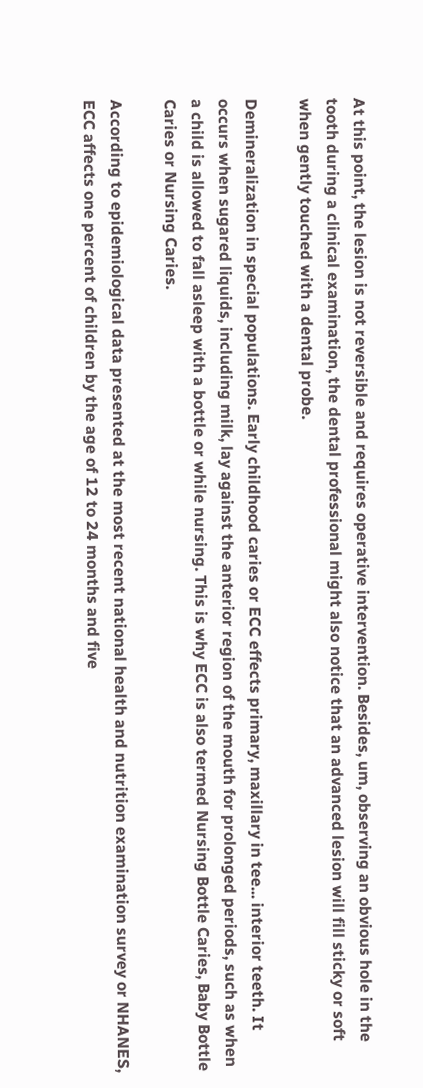At this point, the lesion is not reversible and requires operative intervention. Besides, um, observing an obvious hole in the tooth during a clinical examination, the dental professional might also notice that an advanced lesion will fill sticky or soft when gently touched with a dental probe.

Demineralization in special populations. Early childhood caries or ECC effects primary, maxillary in tee... interior teeth. It occurs when sugared liquids, including milk, lay against the anterior region of the mouth for prolonged periods, such as when a child is allowed to fall asleep with a bottle or while nursing. This is why ECC is also termed Nursing Bottle Caries, Baby Bottle Caries or Nursing Caries.

According to epidemiological data presented at the most recent national health and nutrition examination survey or NHANES, ECC affects one percent of children by the age of 12 to 24 months and five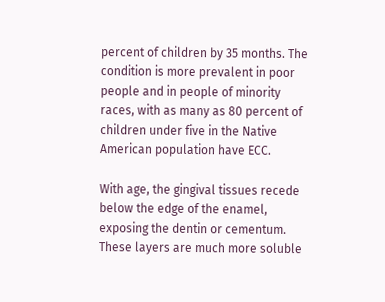percent of children by 35 months. The condition is more prevalent in poor people and in people of minority races, with as many as 80 percent of children under five in the Native American population have ECC.

With age, the gingival tissues recede below the edge of the enamel, exposing the dentin or cementum. These layers are much more soluble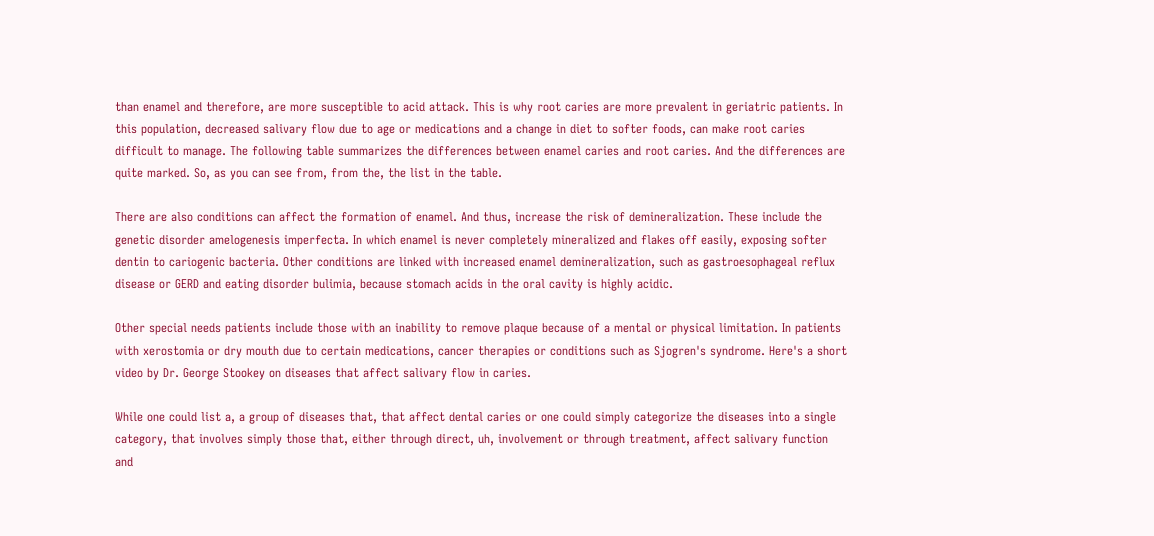than enamel and therefore, are more susceptible to acid attack. This is why root caries are more prevalent in geriatric patients. In this population, decreased salivary flow due to age or medications and a change in diet to softer foods, can make root caries difficult to manage. The following table summarizes the differences between enamel caries and root caries. And the differences are quite marked. So, as you can see from, from the, the list in the table.

There are also conditions can affect the formation of enamel. And thus, increase the risk of demineralization. These include the genetic disorder amelogenesis imperfecta. In which enamel is never completely mineralized and flakes off easily, exposing softer dentin to cariogenic bacteria. Other conditions are linked with increased enamel demineralization, such as gastroesophageal reflux disease or GERD and eating disorder bulimia, because stomach acids in the oral cavity is highly acidic.

Other special needs patients include those with an inability to remove plaque because of a mental or physical limitation. In patients with xerostomia or dry mouth due to certain medications, cancer therapies or conditions such as Sjogren's syndrome. Here's a short video by Dr. George Stookey on diseases that affect salivary flow in caries.

While one could list a, a group of diseases that, that affect dental caries or one could simply categorize the diseases into a single category, that involves simply those that, either through direct, uh, involvement or through treatment, affect salivary function and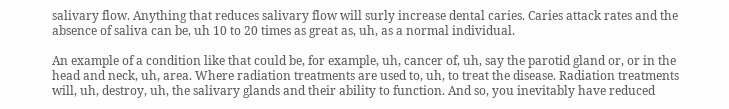salivary flow. Anything that reduces salivary flow will surly increase dental caries. Caries attack rates and the absence of saliva can be, uh 10 to 20 times as great as, uh, as a normal individual.

An example of a condition like that could be, for example, uh, cancer of, uh, say the parotid gland or, or in the head and neck, uh, area. Where radiation treatments are used to, uh, to treat the disease. Radiation treatments will, uh, destroy, uh, the salivary glands and their ability to function. And so, you inevitably have reduced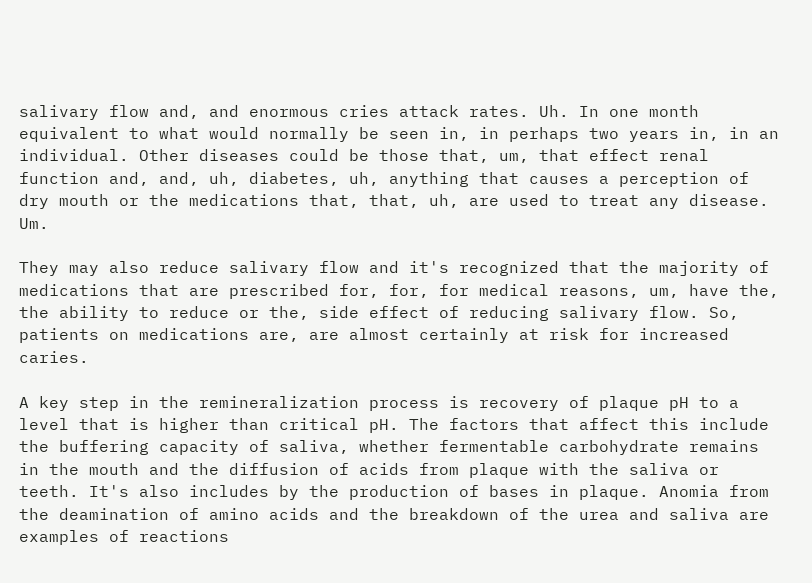salivary flow and, and enormous cries attack rates. Uh. In one month equivalent to what would normally be seen in, in perhaps two years in, in an individual. Other diseases could be those that, um, that effect renal function and, and, uh, diabetes, uh, anything that causes a perception of dry mouth or the medications that, that, uh, are used to treat any disease. Um.

They may also reduce salivary flow and it's recognized that the majority of medications that are prescribed for, for, for medical reasons, um, have the, the ability to reduce or the, side effect of reducing salivary flow. So, patients on medications are, are almost certainly at risk for increased caries.

A key step in the remineralization process is recovery of plaque pH to a level that is higher than critical pH. The factors that affect this include the buffering capacity of saliva, whether fermentable carbohydrate remains in the mouth and the diffusion of acids from plaque with the saliva or teeth. It's also includes by the production of bases in plaque. Anomia from the deamination of amino acids and the breakdown of the urea and saliva are examples of reactions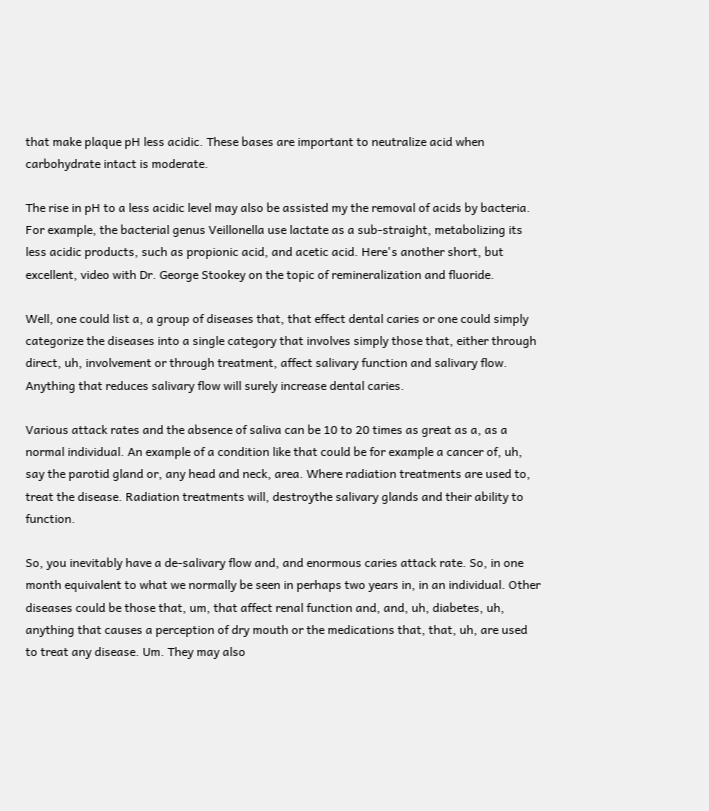that make plaque pH less acidic. These bases are important to neutralize acid when carbohydrate intact is moderate.

The rise in pH to a less acidic level may also be assisted my the removal of acids by bacteria. For example, the bacterial genus Veillonella use lactate as a sub-straight, metabolizing its less acidic products, such as propionic acid, and acetic acid. Here's another short, but excellent, video with Dr. George Stookey on the topic of remineralization and fluoride.

Well, one could list a, a group of diseases that, that effect dental caries or one could simply categorize the diseases into a single category that involves simply those that, either through direct, uh, involvement or through treatment, affect salivary function and salivary flow. Anything that reduces salivary flow will surely increase dental caries.

Various attack rates and the absence of saliva can be 10 to 20 times as great as a, as a normal individual. An example of a condition like that could be for example a cancer of, uh, say the parotid gland or, any head and neck, area. Where radiation treatments are used to, treat the disease. Radiation treatments will, destroythe salivary glands and their ability to function.

So, you inevitably have a de-salivary flow and, and enormous caries attack rate. So, in one month equivalent to what we normally be seen in perhaps two years in, in an individual. Other diseases could be those that, um, that affect renal function and, and, uh, diabetes, uh, anything that causes a perception of dry mouth or the medications that, that, uh, are used to treat any disease. Um. They may also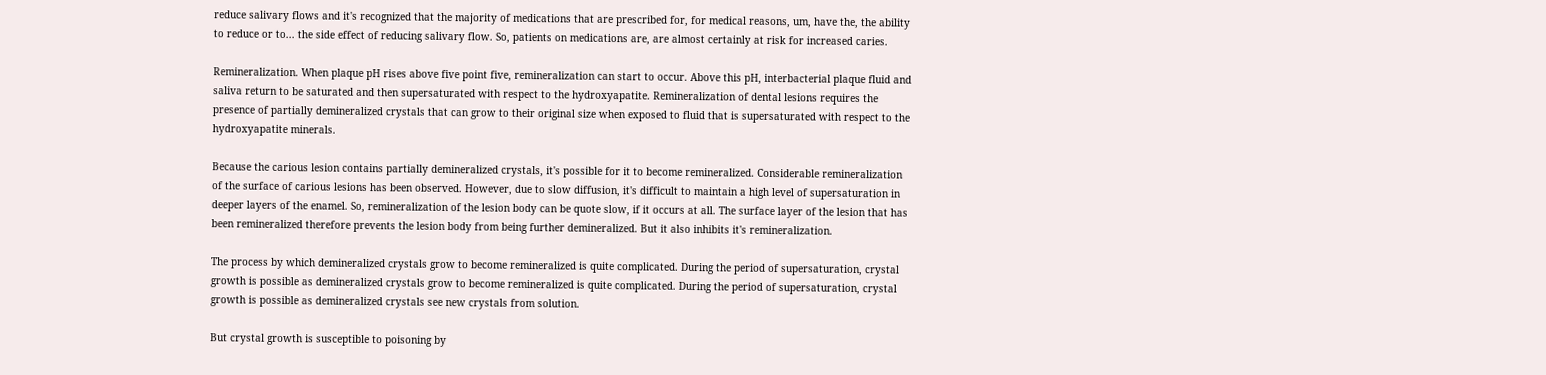reduce salivary flows and it's recognized that the majority of medications that are prescribed for, for medical reasons, um, have the, the ability to reduce or to... the side effect of reducing salivary flow. So, patients on medications are, are almost certainly at risk for increased caries.

Remineralization. When plaque pH rises above five point five, remineralization can start to occur. Above this pH, interbacterial plaque fluid and saliva return to be saturated and then supersaturated with respect to the hydroxyapatite. Remineralization of dental lesions requires the presence of partially demineralized crystals that can grow to their original size when exposed to fluid that is supersaturated with respect to the hydroxyapatite minerals.

Because the carious lesion contains partially demineralized crystals, it's possible for it to become remineralized. Considerable remineralization of the surface of carious lesions has been observed. However, due to slow diffusion, it's difficult to maintain a high level of supersaturation in deeper layers of the enamel. So, remineralization of the lesion body can be quote slow, if it occurs at all. The surface layer of the lesion that has been remineralized therefore prevents the lesion body from being further demineralized. But it also inhibits it's remineralization.

The process by which demineralized crystals grow to become remineralized is quite complicated. During the period of supersaturation, crystal growth is possible as demineralized crystals grow to become remineralized is quite complicated. During the period of supersaturation, crystal growth is possible as demineralized crystals see new crystals from solution.

But crystal growth is susceptible to poisoning by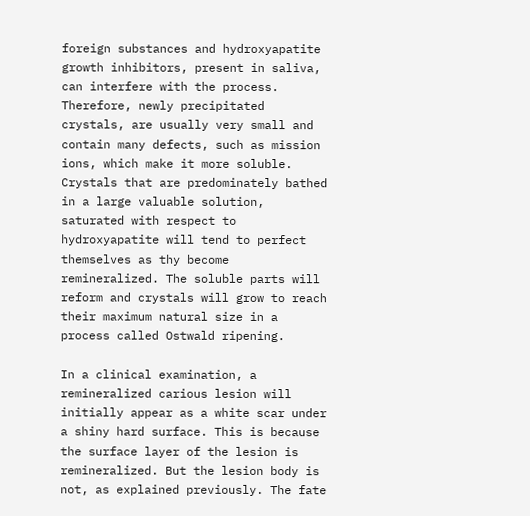foreign substances and hydroxyapatite growth inhibitors, present in saliva, can interfere with the process. Therefore, newly precipitated crystals, are usually very small and contain many defects, such as mission ions, which make it more soluble. Crystals that are predominately bathed in a large valuable solution, saturated with respect to hydroxyapatite will tend to perfect themselves as thy become remineralized. The soluble parts will reform and crystals will grow to reach their maximum natural size in a process called Ostwald ripening.

In a clinical examination, a remineralized carious lesion will initially appear as a white scar under a shiny hard surface. This is because the surface layer of the lesion is remineralized. But the lesion body is not, as explained previously. The fate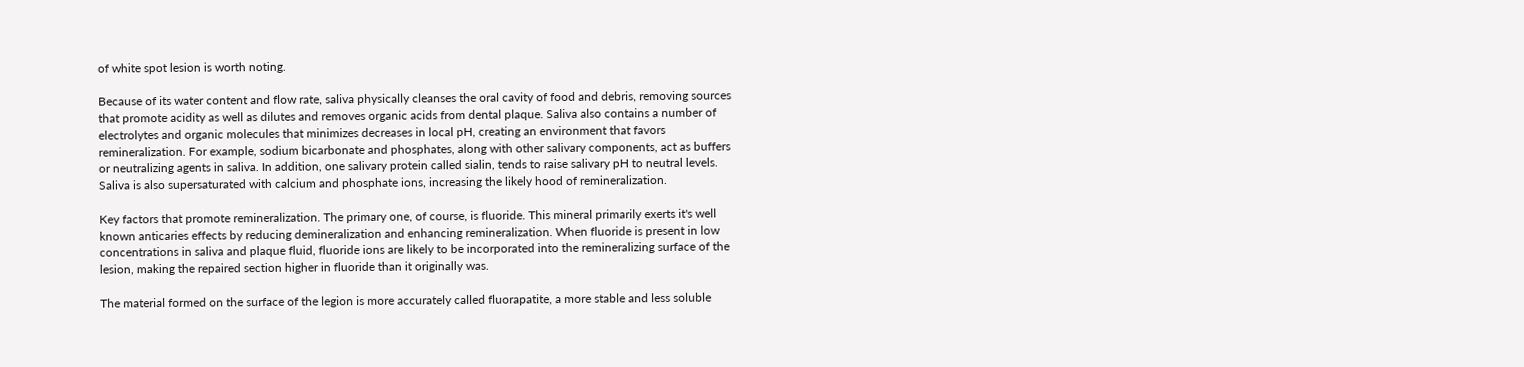of white spot lesion is worth noting.

Because of its water content and flow rate, saliva physically cleanses the oral cavity of food and debris, removing sources that promote acidity as well as dilutes and removes organic acids from dental plaque. Saliva also contains a number of electrolytes and organic molecules that minimizes decreases in local pH, creating an environment that favors remineralization. For example, sodium bicarbonate and phosphates, along with other salivary components, act as buffers or neutralizing agents in saliva. In addition, one salivary protein called sialin, tends to raise salivary pH to neutral levels. Saliva is also supersaturated with calcium and phosphate ions, increasing the likely hood of remineralization.

Key factors that promote remineralization. The primary one, of course, is fluoride. This mineral primarily exerts it's well known anticaries effects by reducing demineralization and enhancing remineralization. When fluoride is present in low concentrations in saliva and plaque fluid, fluoride ions are likely to be incorporated into the remineralizing surface of the lesion, making the repaired section higher in fluoride than it originally was.

The material formed on the surface of the legion is more accurately called fluorapatite, a more stable and less soluble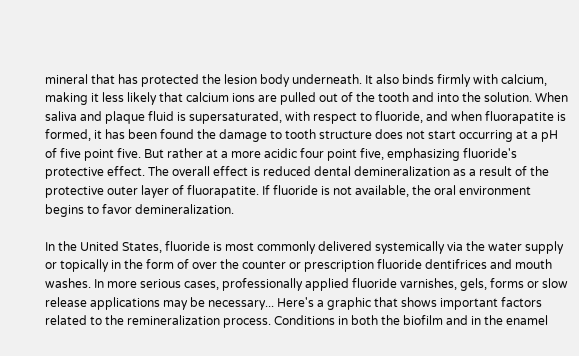mineral that has protected the lesion body underneath. It also binds firmly with calcium, making it less likely that calcium ions are pulled out of the tooth and into the solution. When saliva and plaque fluid is supersaturated, with respect to fluoride, and when fluorapatite is formed, it has been found the damage to tooth structure does not start occurring at a pH of five point five. But rather at a more acidic four point five, emphasizing fluoride's protective effect. The overall effect is reduced dental demineralization as a result of the protective outer layer of fluorapatite. If fluoride is not available, the oral environment begins to favor demineralization.

In the United States, fluoride is most commonly delivered systemically via the water supply or topically in the form of over the counter or prescription fluoride dentifrices and mouth washes. In more serious cases, professionally applied fluoride varnishes, gels, forms or slow release applications may be necessary... Here's a graphic that shows important factors related to the remineralization process. Conditions in both the biofilm and in the enamel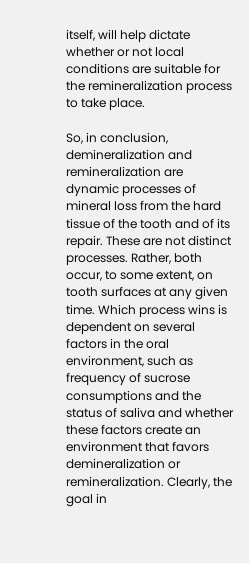itself, will help dictate whether or not local conditions are suitable for the remineralization process to take place.

So, in conclusion, demineralization and remineralization are dynamic processes of mineral loss from the hard tissue of the tooth and of its repair. These are not distinct processes. Rather, both occur, to some extent, on tooth surfaces at any given time. Which process wins is dependent on several factors in the oral environment, such as frequency of sucrose consumptions and the status of saliva and whether these factors create an environment that favors demineralization or remineralization. Clearly, the goal in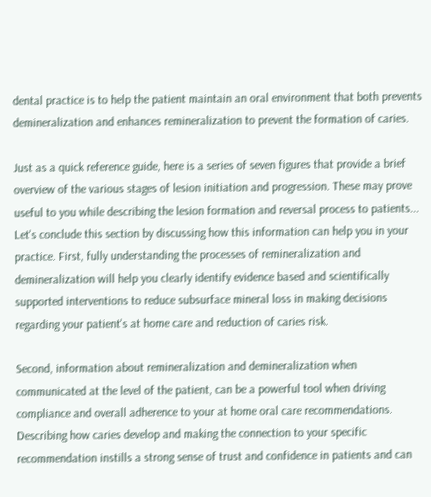dental practice is to help the patient maintain an oral environment that both prevents demineralization and enhances remineralization to prevent the formation of caries.

Just as a quick reference guide, here is a series of seven figures that provide a brief overview of the various stages of lesion initiation and progression. These may prove useful to you while describing the lesion formation and reversal process to patients... Let's conclude this section by discussing how this information can help you in your practice. First, fully understanding the processes of remineralization and demineralization will help you clearly identify evidence based and scientifically supported interventions to reduce subsurface mineral loss in making decisions regarding your patient's at home care and reduction of caries risk.

Second, information about remineralization and demineralization when communicated at the level of the patient, can be a powerful tool when driving compliance and overall adherence to your at home oral care recommendations. Describing how caries develop and making the connection to your specific recommendation instills a strong sense of trust and confidence in patients and can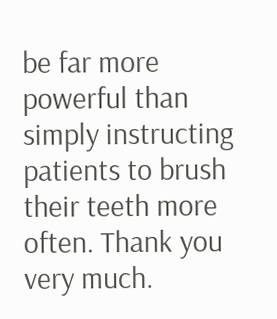be far more powerful than simply instructing patients to brush their teeth more often. Thank you very much.